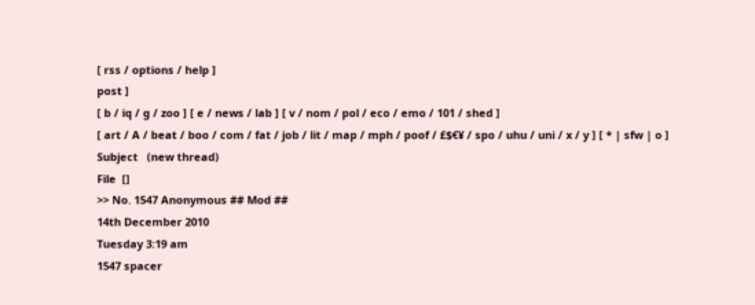[ rss / options / help ]
post ]
[ b / iq / g / zoo ] [ e / news / lab ] [ v / nom / pol / eco / emo / 101 / shed ]
[ art / A / beat / boo / com / fat / job / lit / map / mph / poof / £$€¥ / spo / uhu / uni / x / y ] [ * | sfw | o ]
Subject   (new thread)
File  []
>> No. 1547 Anonymous ## Mod ##
14th December 2010
Tuesday 3:19 am
1547 spacer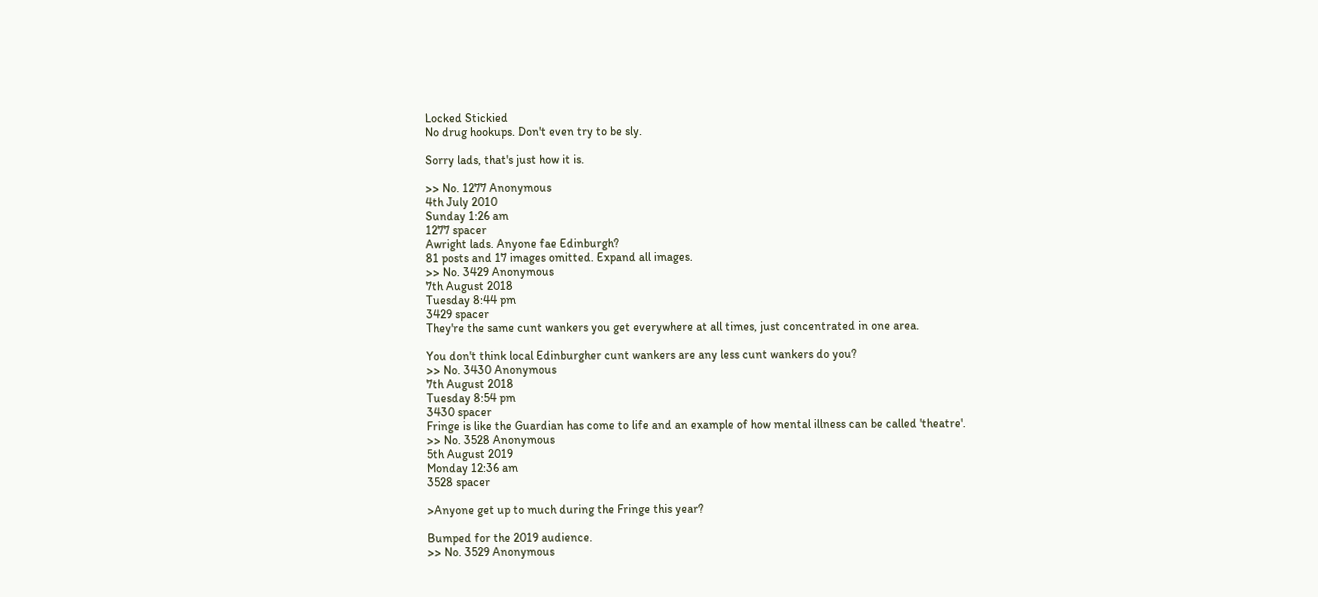Locked Stickied
No drug hookups. Don't even try to be sly.

Sorry lads, that's just how it is.

>> No. 1277 Anonymous
4th July 2010
Sunday 1:26 am
1277 spacer
Awright lads. Anyone fae Edinburgh?
81 posts and 17 images omitted. Expand all images.
>> No. 3429 Anonymous
7th August 2018
Tuesday 8:44 pm
3429 spacer
They're the same cunt wankers you get everywhere at all times, just concentrated in one area.

You don't think local Edinburgher cunt wankers are any less cunt wankers do you?
>> No. 3430 Anonymous
7th August 2018
Tuesday 8:54 pm
3430 spacer
Fringe is like the Guardian has come to life and an example of how mental illness can be called 'theatre'.
>> No. 3528 Anonymous
5th August 2019
Monday 12:36 am
3528 spacer

>Anyone get up to much during the Fringe this year?

Bumped for the 2019 audience.
>> No. 3529 Anonymous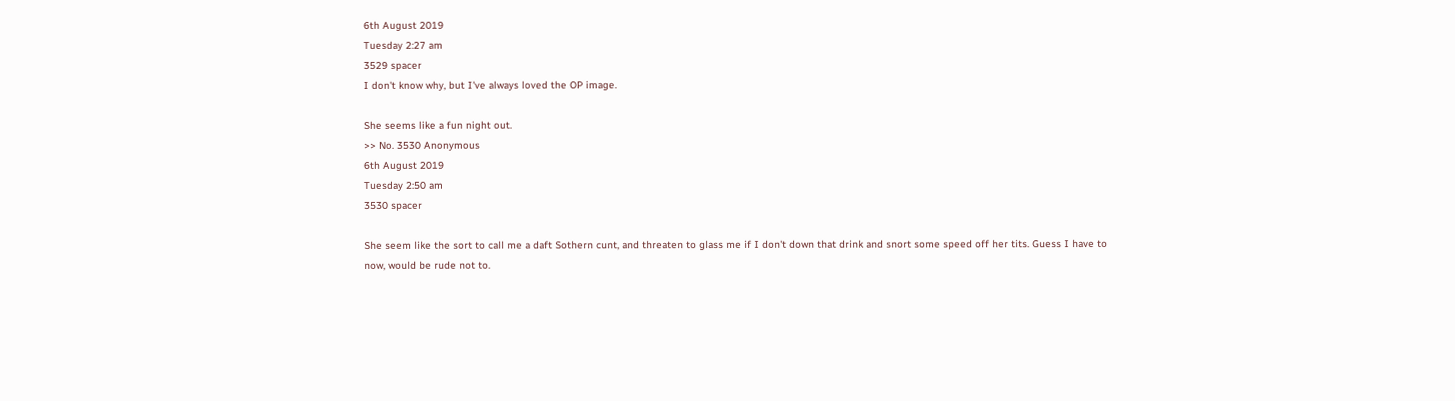6th August 2019
Tuesday 2:27 am
3529 spacer
I don't know why, but I've always loved the OP image.

She seems like a fun night out.
>> No. 3530 Anonymous
6th August 2019
Tuesday 2:50 am
3530 spacer

She seem like the sort to call me a daft Sothern cunt, and threaten to glass me if I don't down that drink and snort some speed off her tits. Guess I have to now, would be rude not to.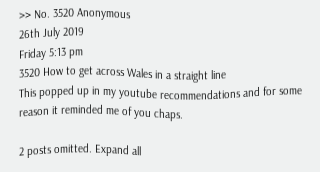>> No. 3520 Anonymous
26th July 2019
Friday 5:13 pm
3520 How to get across Wales in a straight line
This popped up in my youtube recommendations and for some reason it reminded me of you chaps.

2 posts omitted. Expand all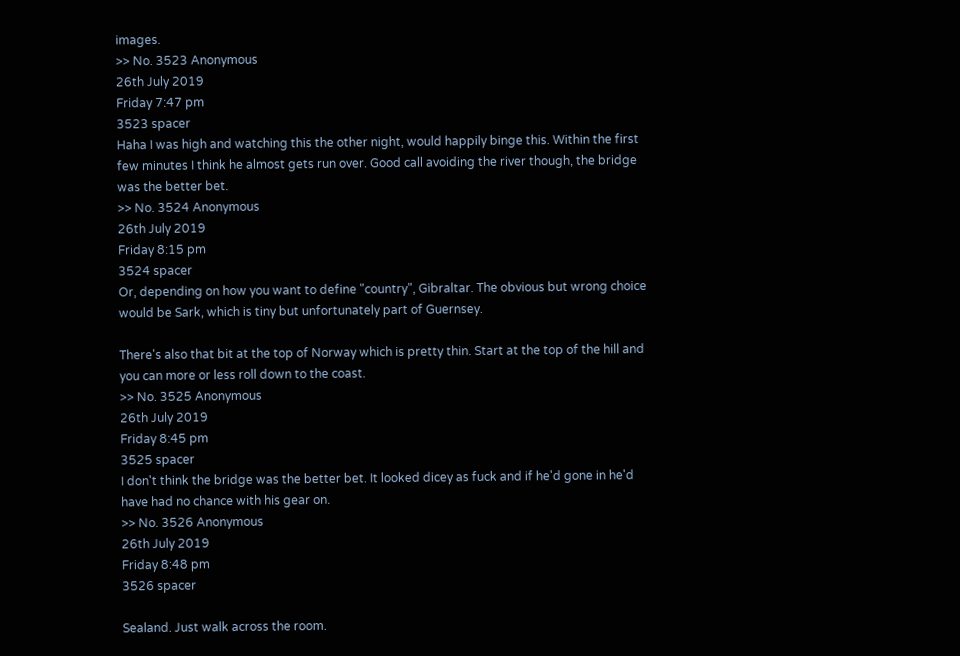images.
>> No. 3523 Anonymous
26th July 2019
Friday 7:47 pm
3523 spacer
Haha I was high and watching this the other night, would happily binge this. Within the first few minutes I think he almost gets run over. Good call avoiding the river though, the bridge was the better bet.
>> No. 3524 Anonymous
26th July 2019
Friday 8:15 pm
3524 spacer
Or, depending on how you want to define "country", Gibraltar. The obvious but wrong choice would be Sark, which is tiny but unfortunately part of Guernsey.

There's also that bit at the top of Norway which is pretty thin. Start at the top of the hill and you can more or less roll down to the coast.
>> No. 3525 Anonymous
26th July 2019
Friday 8:45 pm
3525 spacer
I don't think the bridge was the better bet. It looked dicey as fuck and if he'd gone in he'd have had no chance with his gear on.
>> No. 3526 Anonymous
26th July 2019
Friday 8:48 pm
3526 spacer

Sealand. Just walk across the room.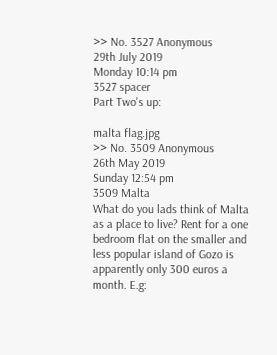>> No. 3527 Anonymous
29th July 2019
Monday 10:14 pm
3527 spacer
Part Two's up:

malta flag.jpg
>> No. 3509 Anonymous
26th May 2019
Sunday 12:54 pm
3509 Malta
What do you lads think of Malta as a place to live? Rent for a one bedroom flat on the smaller and less popular island of Gozo is apparently only 300 euros a month. E.g: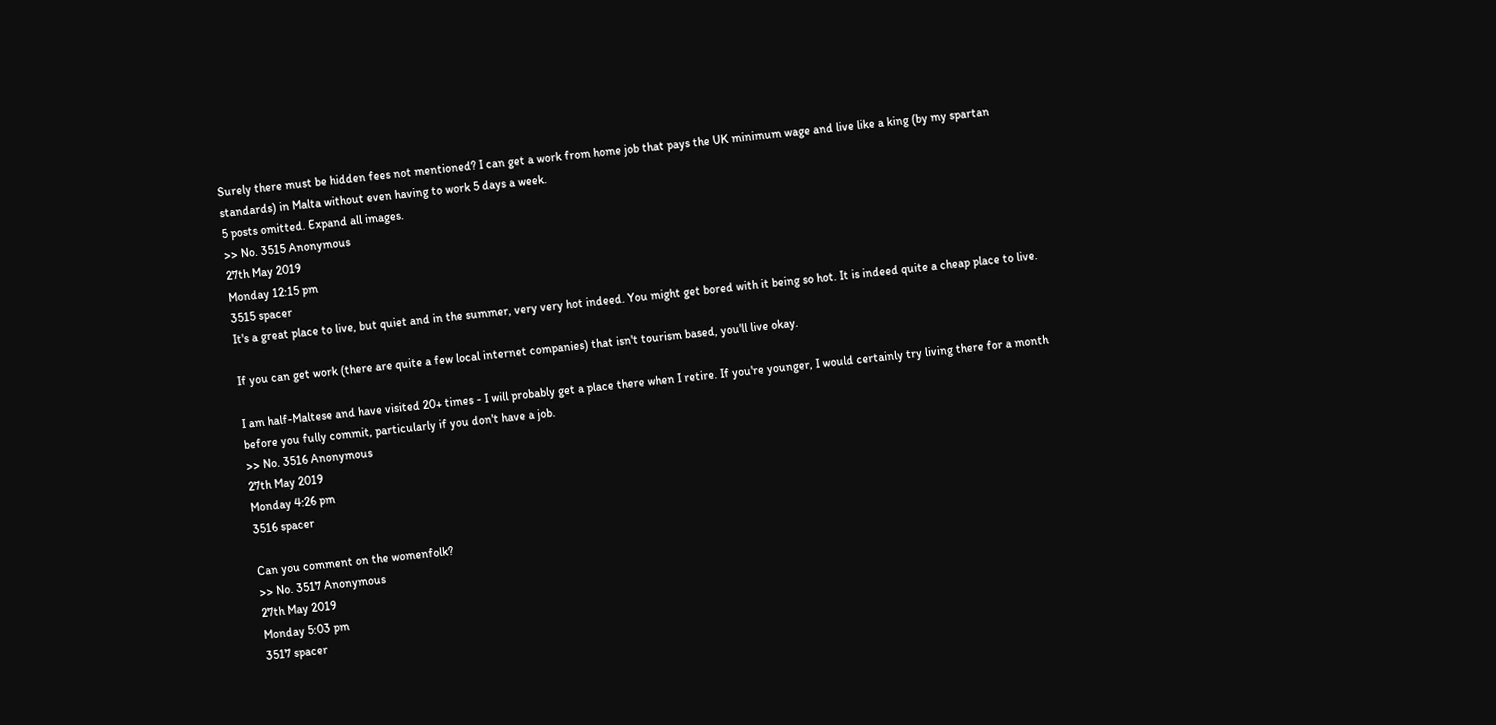Surely there must be hidden fees not mentioned? I can get a work from home job that pays the UK minimum wage and live like a king (by my spartan standards) in Malta without even having to work 5 days a week.
5 posts omitted. Expand all images.
>> No. 3515 Anonymous
27th May 2019
Monday 12:15 pm
3515 spacer
It's a great place to live, but quiet and in the summer, very very hot indeed. You might get bored with it being so hot. It is indeed quite a cheap place to live.

If you can get work (there are quite a few local internet companies) that isn't tourism based, you'll live okay.

I am half-Maltese and have visited 20+ times - I will probably get a place there when I retire. If you're younger, I would certainly try living there for a month before you fully commit, particularly if you don't have a job.
>> No. 3516 Anonymous
27th May 2019
Monday 4:26 pm
3516 spacer

Can you comment on the womenfolk?
>> No. 3517 Anonymous
27th May 2019
Monday 5:03 pm
3517 spacer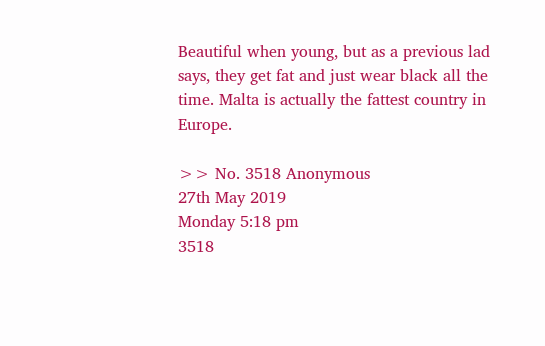Beautiful when young, but as a previous lad says, they get fat and just wear black all the time. Malta is actually the fattest country in Europe.

>> No. 3518 Anonymous
27th May 2019
Monday 5:18 pm
3518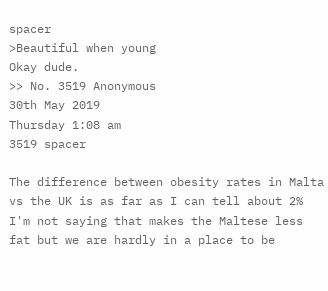spacer
>Beautiful when young
Okay dude.
>> No. 3519 Anonymous
30th May 2019
Thursday 1:08 am
3519 spacer

The difference between obesity rates in Malta vs the UK is as far as I can tell about 2% I'm not saying that makes the Maltese less fat but we are hardly in a place to be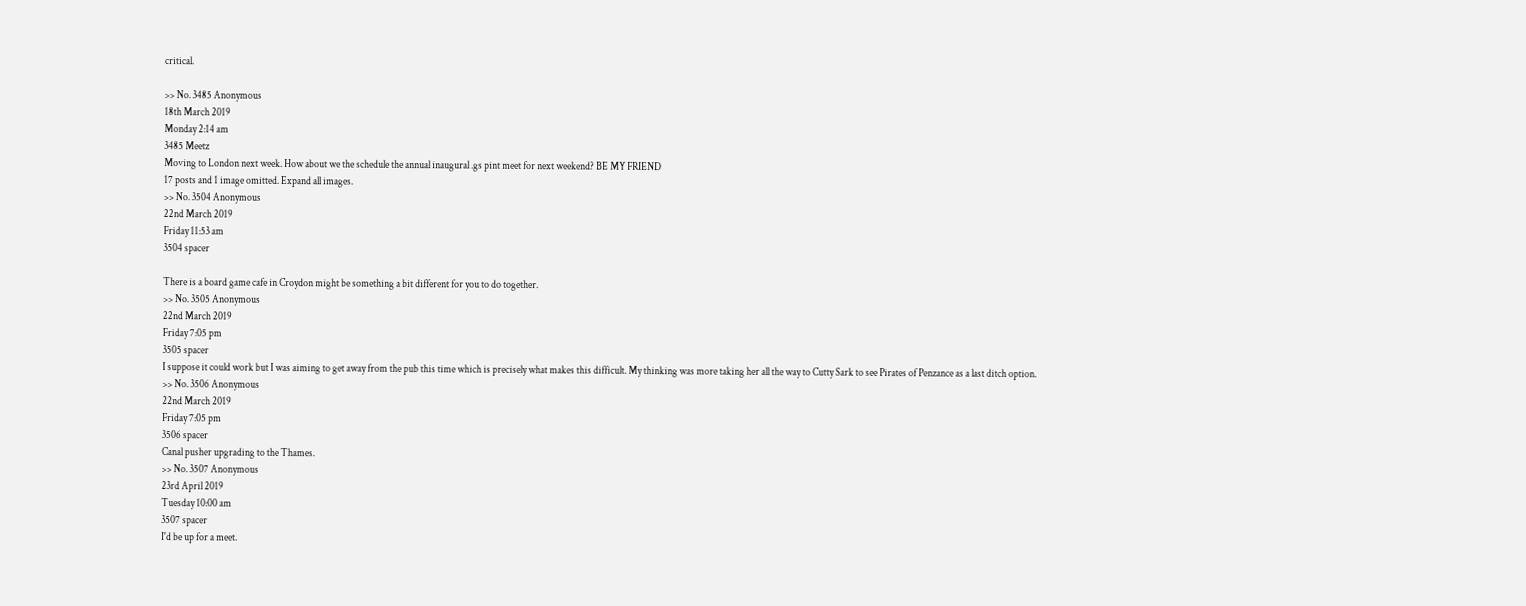critical.

>> No. 3485 Anonymous
18th March 2019
Monday 2:14 am
3485 Meetz
Moving to London next week. How about we the schedule the annual inaugural .gs pint meet for next weekend? BE MY FRIEND
17 posts and 1 image omitted. Expand all images.
>> No. 3504 Anonymous
22nd March 2019
Friday 11:53 am
3504 spacer

There is a board game cafe in Croydon might be something a bit different for you to do together.
>> No. 3505 Anonymous
22nd March 2019
Friday 7:05 pm
3505 spacer
I suppose it could work but I was aiming to get away from the pub this time which is precisely what makes this difficult. My thinking was more taking her all the way to Cutty Sark to see Pirates of Penzance as a last ditch option.
>> No. 3506 Anonymous
22nd March 2019
Friday 7:05 pm
3506 spacer
Canal pusher upgrading to the Thames.
>> No. 3507 Anonymous
23rd April 2019
Tuesday 10:00 am
3507 spacer
I'd be up for a meet.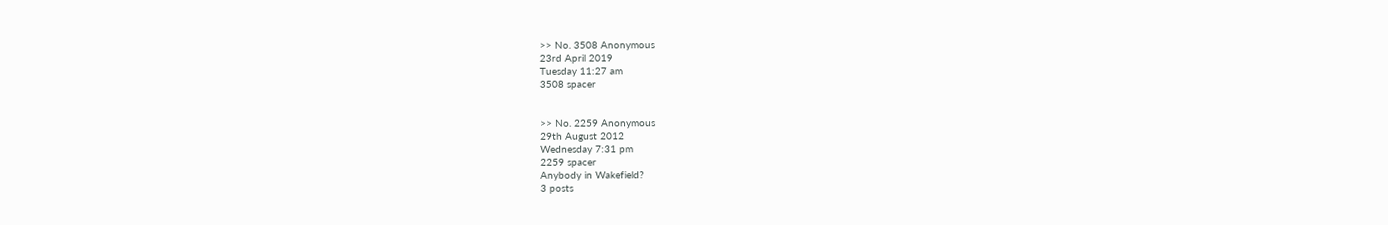>> No. 3508 Anonymous
23rd April 2019
Tuesday 11:27 am
3508 spacer


>> No. 2259 Anonymous
29th August 2012
Wednesday 7:31 pm
2259 spacer
Anybody in Wakefield?
3 posts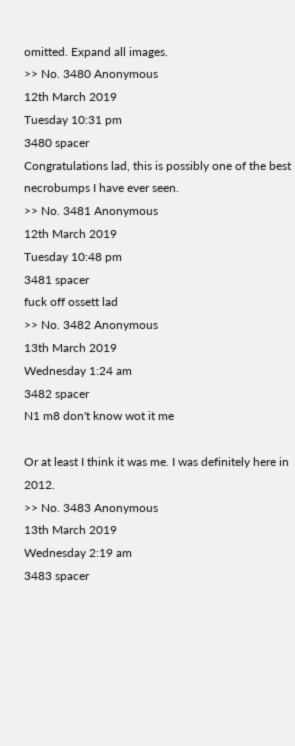omitted. Expand all images.
>> No. 3480 Anonymous
12th March 2019
Tuesday 10:31 pm
3480 spacer
Congratulations lad, this is possibly one of the best necrobumps I have ever seen.
>> No. 3481 Anonymous
12th March 2019
Tuesday 10:48 pm
3481 spacer
fuck off ossett lad
>> No. 3482 Anonymous
13th March 2019
Wednesday 1:24 am
3482 spacer
N1 m8 don't know wot it me

Or at least I think it was me. I was definitely here in 2012.
>> No. 3483 Anonymous
13th March 2019
Wednesday 2:19 am
3483 spacer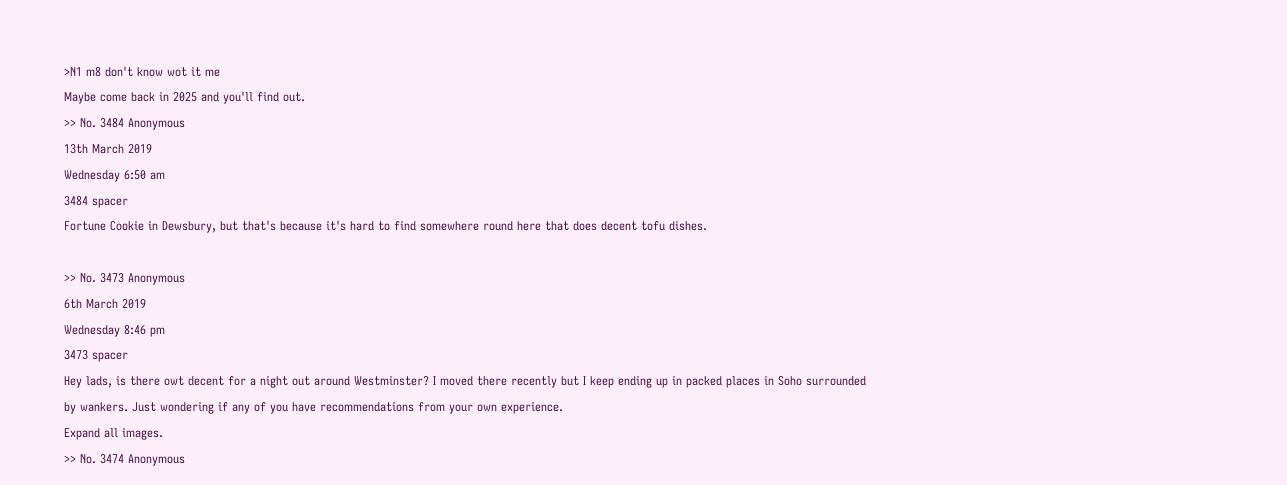>N1 m8 don't know wot it me
Maybe come back in 2025 and you'll find out.
>> No. 3484 Anonymous
13th March 2019
Wednesday 6:50 am
3484 spacer
Fortune Cookie in Dewsbury, but that's because it's hard to find somewhere round here that does decent tofu dishes.

>> No. 3473 Anonymous
6th March 2019
Wednesday 8:46 pm
3473 spacer
Hey lads, is there owt decent for a night out around Westminster? I moved there recently but I keep ending up in packed places in Soho surrounded by wankers. Just wondering if any of you have recommendations from your own experience.
Expand all images.
>> No. 3474 Anonymous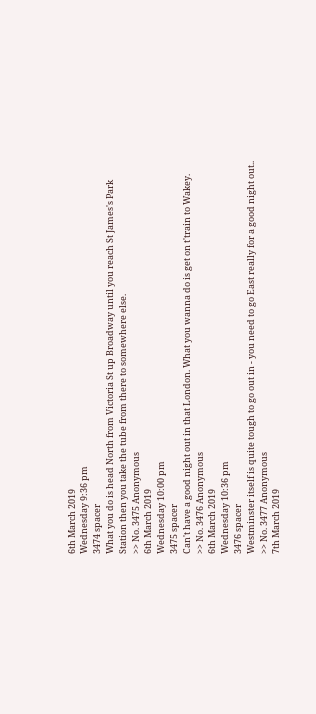6th March 2019
Wednesday 9:36 pm
3474 spacer
What you do is head North from Victoria St up Broadway until you reach St James's Park Station then you take the tube from there to somewhere else.
>> No. 3475 Anonymous
6th March 2019
Wednesday 10:00 pm
3475 spacer
Can't have a good night out in that London. What you wanna do is get on t'train to Wakey.
>> No. 3476 Anonymous
6th March 2019
Wednesday 10:36 pm
3476 spacer
Westminster itself is quite tough to go out in - you need to go East really for a good night out..
>> No. 3477 Anonymous
7th March 2019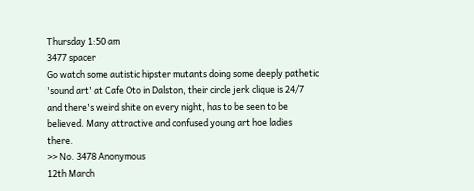Thursday 1:50 am
3477 spacer
Go watch some autistic hipster mutants doing some deeply pathetic 'sound art' at Cafe Oto in Dalston, their circle jerk clique is 24/7 and there's weird shite on every night, has to be seen to be believed. Many attractive and confused young art hoe ladies there.
>> No. 3478 Anonymous
12th March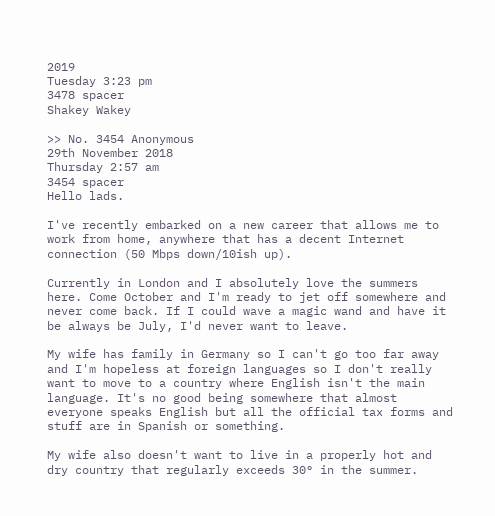2019
Tuesday 3:23 pm
3478 spacer
Shakey Wakey

>> No. 3454 Anonymous
29th November 2018
Thursday 2:57 am
3454 spacer
Hello lads.

I've recently embarked on a new career that allows me to work from home, anywhere that has a decent Internet connection (50 Mbps down/10ish up).

Currently in London and I absolutely love the summers here. Come October and I'm ready to jet off somewhere and never come back. If I could wave a magic wand and have it be always be July, I'd never want to leave.

My wife has family in Germany so I can't go too far away and I'm hopeless at foreign languages so I don't really want to move to a country where English isn't the main language. It's no good being somewhere that almost everyone speaks English but all the official tax forms and stuff are in Spanish or something.

My wife also doesn't want to live in a properly hot and dry country that regularly exceeds 30° in the summer.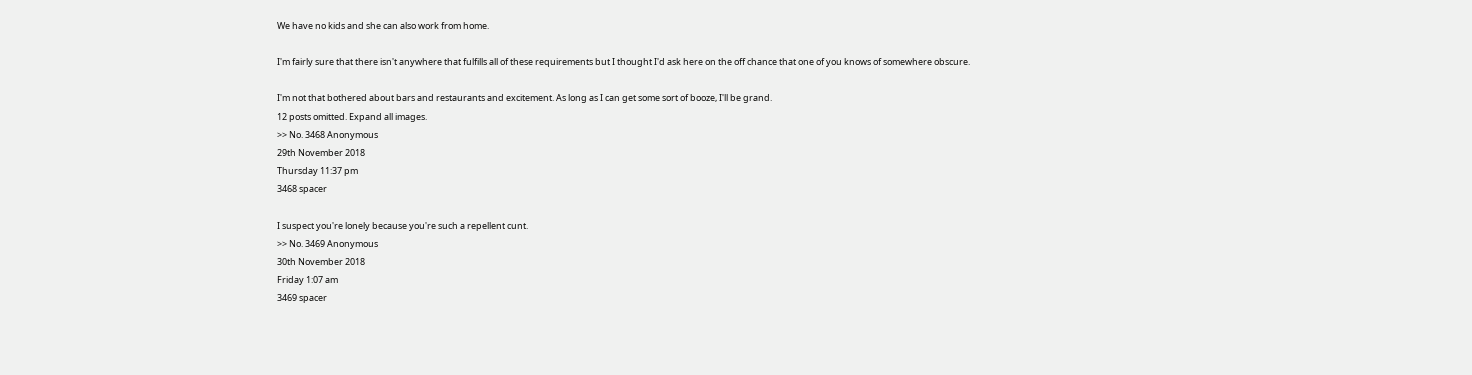We have no kids and she can also work from home.

I'm fairly sure that there isn't anywhere that fulfills all of these requirements but I thought I'd ask here on the off chance that one of you knows of somewhere obscure.

I'm not that bothered about bars and restaurants and excitement. As long as I can get some sort of booze, I'll be grand.
12 posts omitted. Expand all images.
>> No. 3468 Anonymous
29th November 2018
Thursday 11:37 pm
3468 spacer

I suspect you're lonely because you're such a repellent cunt.
>> No. 3469 Anonymous
30th November 2018
Friday 1:07 am
3469 spacer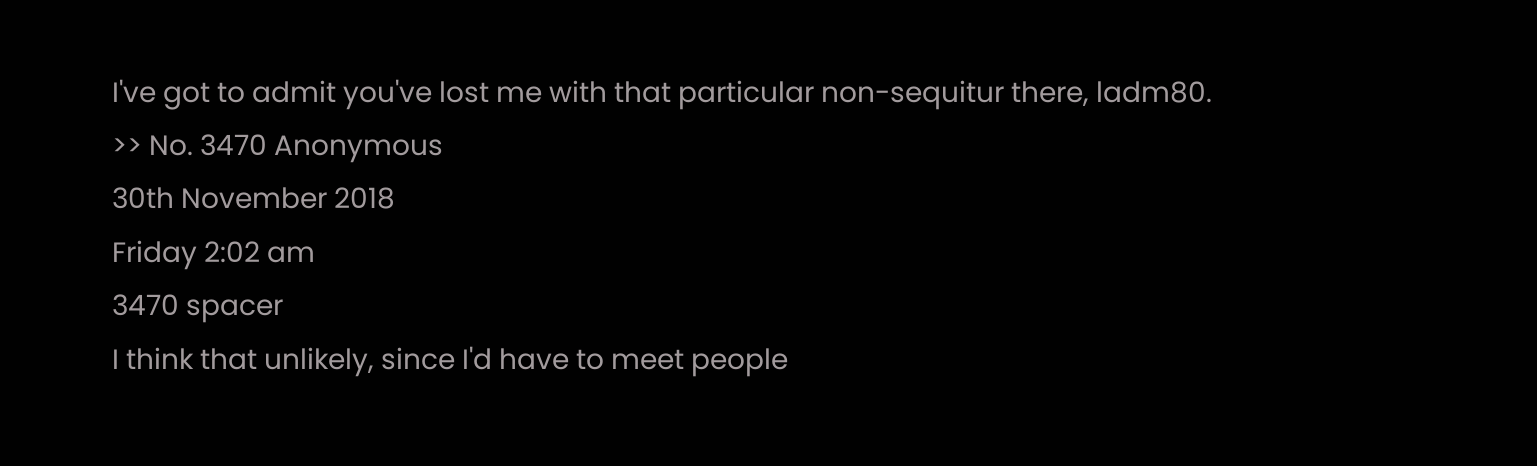I've got to admit you've lost me with that particular non-sequitur there, ladm80.
>> No. 3470 Anonymous
30th November 2018
Friday 2:02 am
3470 spacer
I think that unlikely, since I'd have to meet people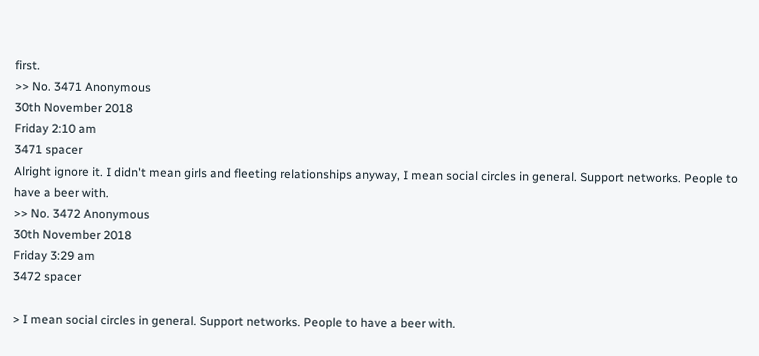first.
>> No. 3471 Anonymous
30th November 2018
Friday 2:10 am
3471 spacer
Alright ignore it. I didn't mean girls and fleeting relationships anyway, I mean social circles in general. Support networks. People to have a beer with.
>> No. 3472 Anonymous
30th November 2018
Friday 3:29 am
3472 spacer

> I mean social circles in general. Support networks. People to have a beer with.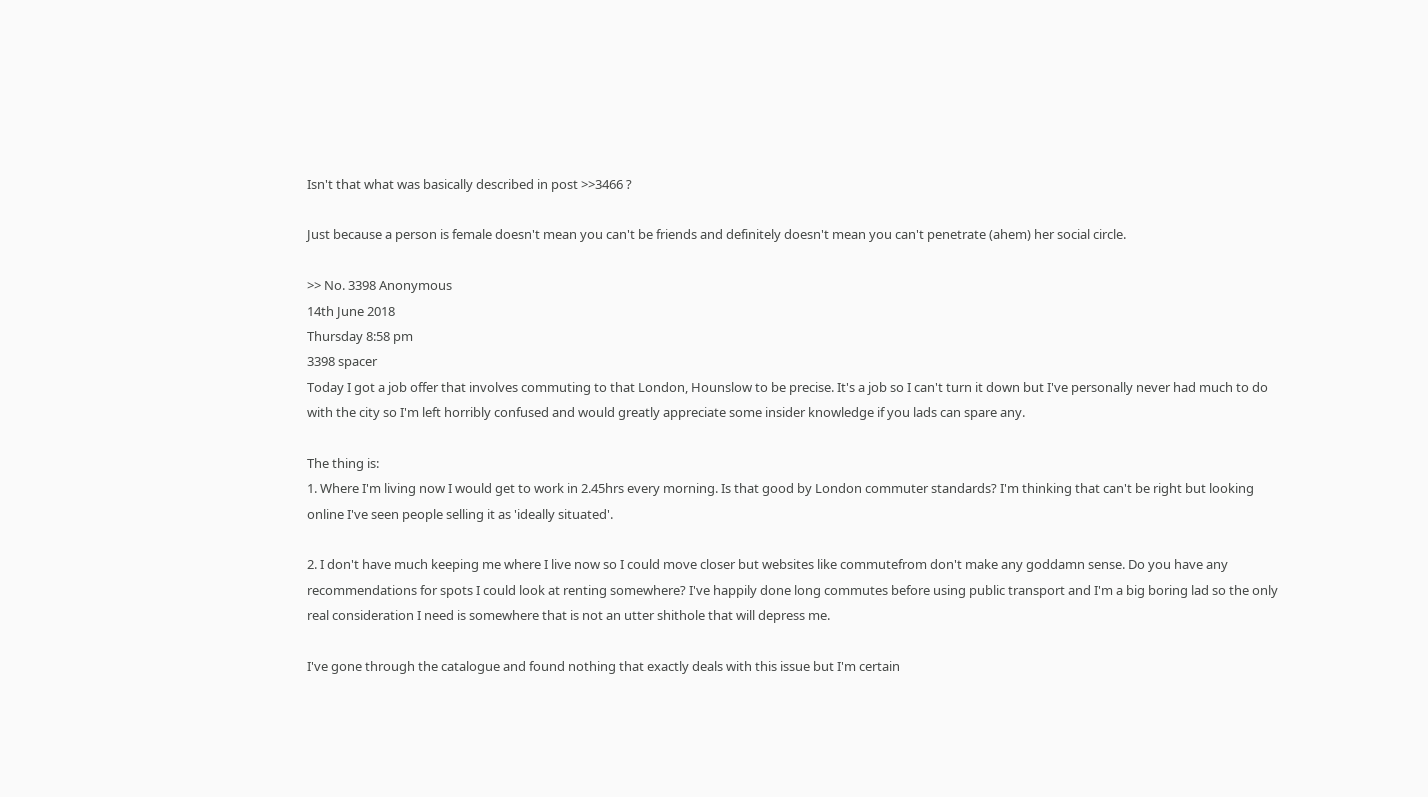Isn't that what was basically described in post >>3466 ?

Just because a person is female doesn't mean you can't be friends and definitely doesn't mean you can't penetrate (ahem) her social circle.

>> No. 3398 Anonymous
14th June 2018
Thursday 8:58 pm
3398 spacer
Today I got a job offer that involves commuting to that London, Hounslow to be precise. It's a job so I can't turn it down but I've personally never had much to do with the city so I'm left horribly confused and would greatly appreciate some insider knowledge if you lads can spare any.

The thing is:
1. Where I'm living now I would get to work in 2.45hrs every morning. Is that good by London commuter standards? I'm thinking that can't be right but looking online I've seen people selling it as 'ideally situated'.

2. I don't have much keeping me where I live now so I could move closer but websites like commutefrom don't make any goddamn sense. Do you have any recommendations for spots I could look at renting somewhere? I've happily done long commutes before using public transport and I'm a big boring lad so the only real consideration I need is somewhere that is not an utter shithole that will depress me.

I've gone through the catalogue and found nothing that exactly deals with this issue but I'm certain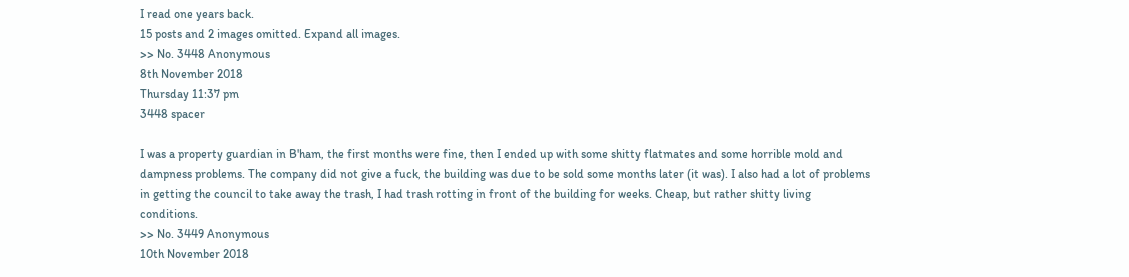I read one years back.
15 posts and 2 images omitted. Expand all images.
>> No. 3448 Anonymous
8th November 2018
Thursday 11:37 pm
3448 spacer

I was a property guardian in B'ham, the first months were fine, then I ended up with some shitty flatmates and some horrible mold and dampness problems. The company did not give a fuck, the building was due to be sold some months later (it was). I also had a lot of problems in getting the council to take away the trash, I had trash rotting in front of the building for weeks. Cheap, but rather shitty living conditions.
>> No. 3449 Anonymous
10th November 2018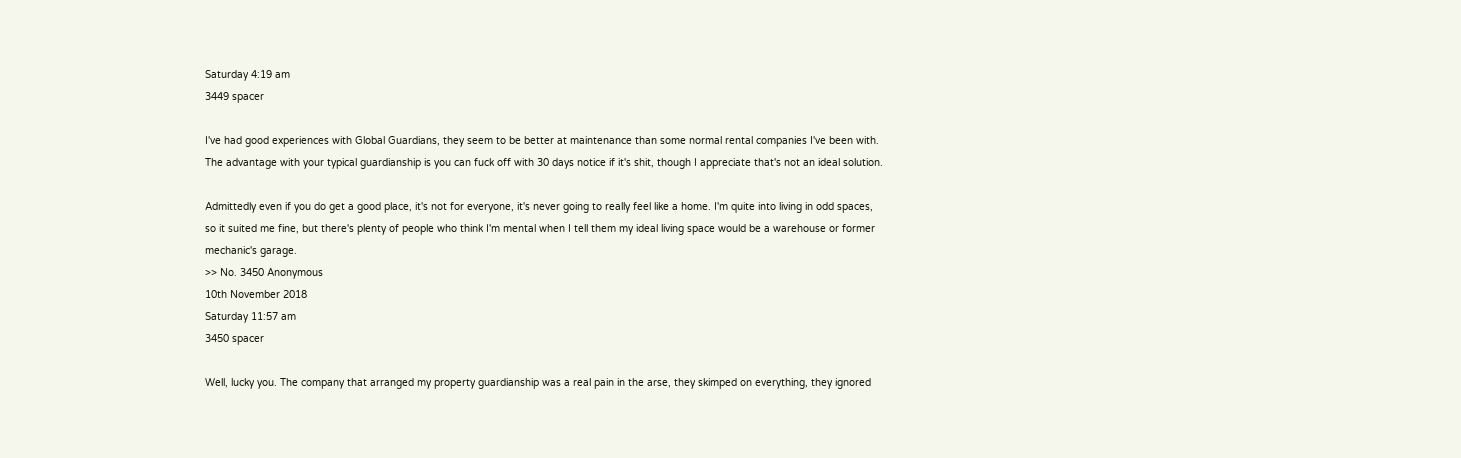Saturday 4:19 am
3449 spacer

I've had good experiences with Global Guardians, they seem to be better at maintenance than some normal rental companies I've been with. The advantage with your typical guardianship is you can fuck off with 30 days notice if it's shit, though I appreciate that's not an ideal solution.

Admittedly even if you do get a good place, it's not for everyone, it's never going to really feel like a home. I'm quite into living in odd spaces, so it suited me fine, but there's plenty of people who think I'm mental when I tell them my ideal living space would be a warehouse or former mechanic's garage.
>> No. 3450 Anonymous
10th November 2018
Saturday 11:57 am
3450 spacer

Well, lucky you. The company that arranged my property guardianship was a real pain in the arse, they skimped on everything, they ignored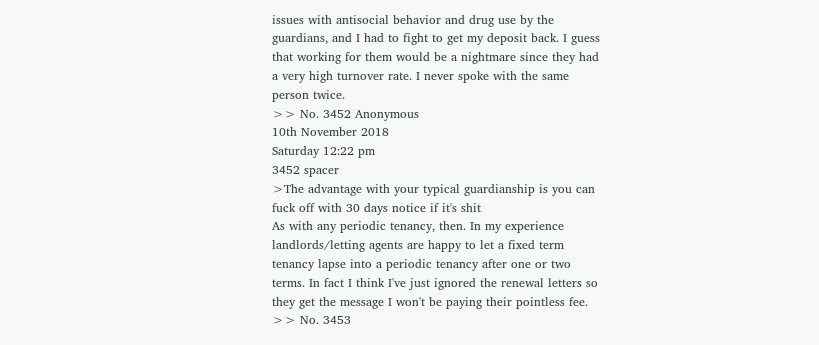issues with antisocial behavior and drug use by the guardians, and I had to fight to get my deposit back. I guess that working for them would be a nightmare since they had a very high turnover rate. I never spoke with the same person twice.
>> No. 3452 Anonymous
10th November 2018
Saturday 12:22 pm
3452 spacer
>The advantage with your typical guardianship is you can fuck off with 30 days notice if it's shit
As with any periodic tenancy, then. In my experience landlords/letting agents are happy to let a fixed term tenancy lapse into a periodic tenancy after one or two terms. In fact I think I've just ignored the renewal letters so they get the message I won't be paying their pointless fee.
>> No. 3453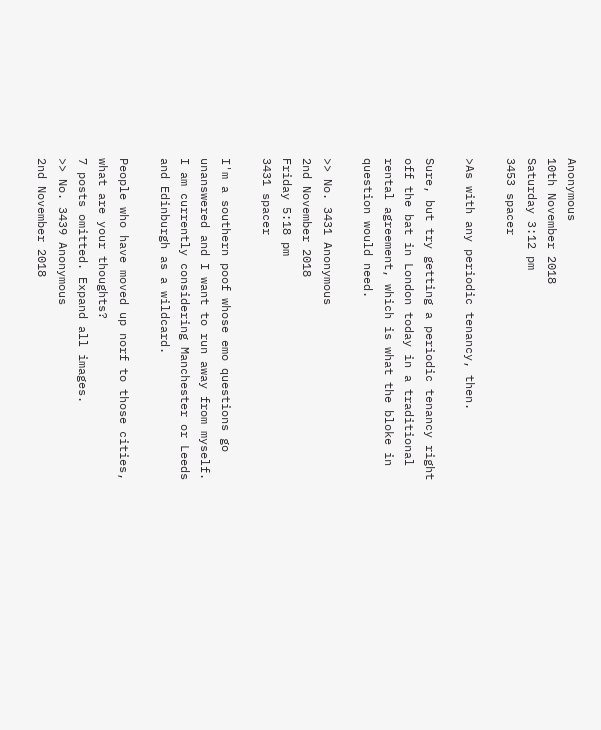Anonymous
10th November 2018
Saturday 3:12 pm
3453 spacer

>As with any periodic tenancy, then.

Sure, but try getting a periodic tenancy right off the bat in London today in a traditional rental agreement, which is what the bloke in question would need.

>> No. 3431 Anonymous
2nd November 2018
Friday 5:18 pm
3431 spacer

I'm a southern poof whose emo questions go unanswered and I want to run away from myself. I am currently considering Manchester or Leeds and Edinburgh as a wildcard.

People who have moved up norf to those cities, what are your thoughts?
7 posts omitted. Expand all images.
>> No. 3439 Anonymous
2nd November 2018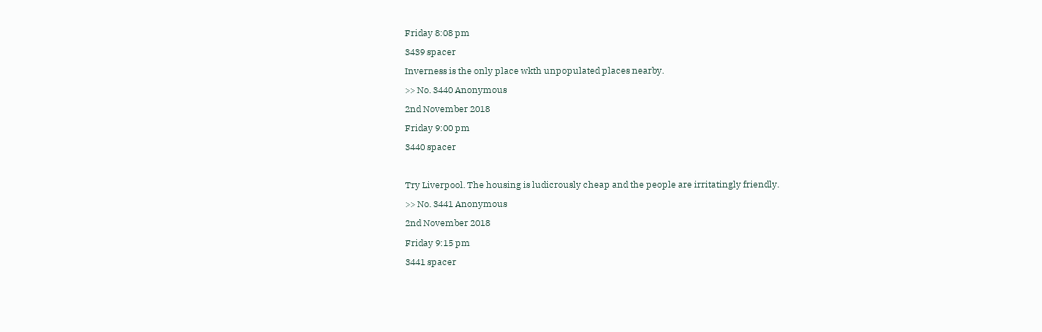Friday 8:08 pm
3439 spacer
Inverness is the only place wkth unpopulated places nearby.
>> No. 3440 Anonymous
2nd November 2018
Friday 9:00 pm
3440 spacer

Try Liverpool. The housing is ludicrously cheap and the people are irritatingly friendly.
>> No. 3441 Anonymous
2nd November 2018
Friday 9:15 pm
3441 spacer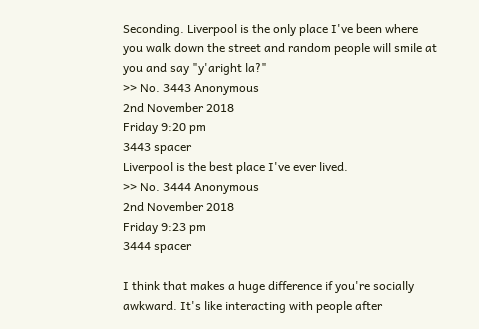Seconding. Liverpool is the only place I've been where you walk down the street and random people will smile at you and say "y'aright la?"
>> No. 3443 Anonymous
2nd November 2018
Friday 9:20 pm
3443 spacer
Liverpool is the best place I've ever lived.
>> No. 3444 Anonymous
2nd November 2018
Friday 9:23 pm
3444 spacer

I think that makes a huge difference if you're socially awkward. It's like interacting with people after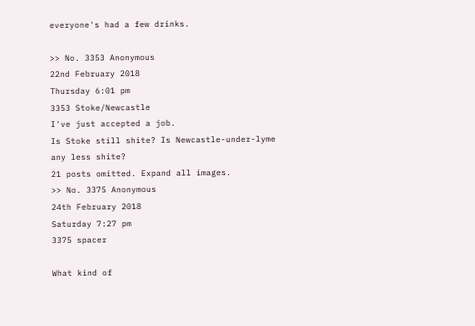everyone's had a few drinks.

>> No. 3353 Anonymous
22nd February 2018
Thursday 6:01 pm
3353 Stoke/Newcastle
I've just accepted a job.
Is Stoke still shite? Is Newcastle-under-lyme any less shite?
21 posts omitted. Expand all images.
>> No. 3375 Anonymous
24th February 2018
Saturday 7:27 pm
3375 spacer

What kind of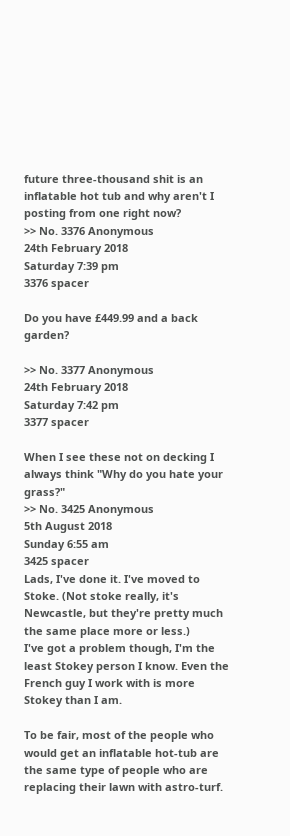future three-thousand shit is an inflatable hot tub and why aren't I posting from one right now?
>> No. 3376 Anonymous
24th February 2018
Saturday 7:39 pm
3376 spacer

Do you have £449.99 and a back garden?

>> No. 3377 Anonymous
24th February 2018
Saturday 7:42 pm
3377 spacer

When I see these not on decking I always think "Why do you hate your grass?"
>> No. 3425 Anonymous
5th August 2018
Sunday 6:55 am
3425 spacer
Lads, I've done it. I've moved to Stoke. (Not stoke really, it's Newcastle, but they're pretty much the same place more or less.)
I've got a problem though, I'm the least Stokey person I know. Even the French guy I work with is more Stokey than I am.

To be fair, most of the people who would get an inflatable hot-tub are the same type of people who are replacing their lawn with astro-turf.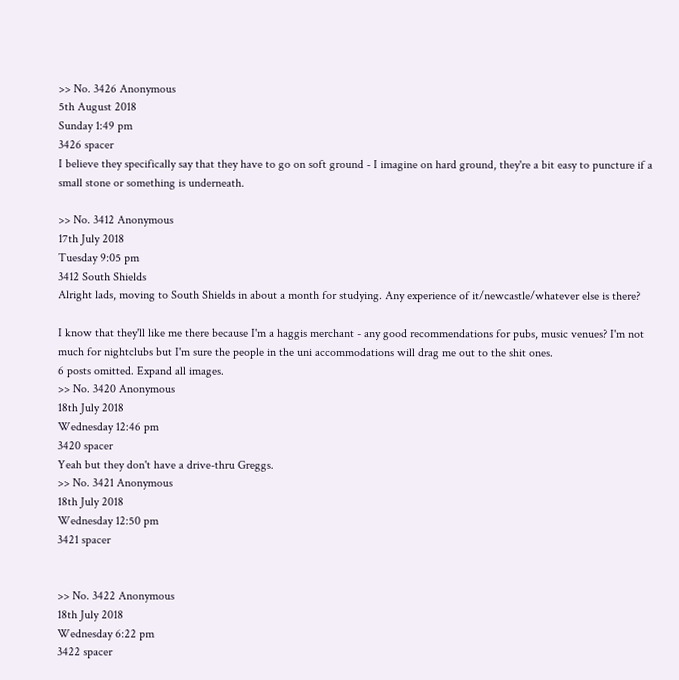>> No. 3426 Anonymous
5th August 2018
Sunday 1:49 pm
3426 spacer
I believe they specifically say that they have to go on soft ground - I imagine on hard ground, they're a bit easy to puncture if a small stone or something is underneath.

>> No. 3412 Anonymous
17th July 2018
Tuesday 9:05 pm
3412 South Shields
Alright lads, moving to South Shields in about a month for studying. Any experience of it/newcastle/whatever else is there?

I know that they'll like me there because I'm a haggis merchant - any good recommendations for pubs, music venues? I'm not much for nightclubs but I'm sure the people in the uni accommodations will drag me out to the shit ones.
6 posts omitted. Expand all images.
>> No. 3420 Anonymous
18th July 2018
Wednesday 12:46 pm
3420 spacer
Yeah but they don't have a drive-thru Greggs.
>> No. 3421 Anonymous
18th July 2018
Wednesday 12:50 pm
3421 spacer


>> No. 3422 Anonymous
18th July 2018
Wednesday 6:22 pm
3422 spacer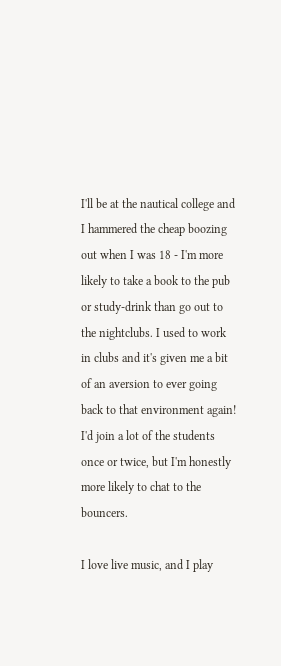I'll be at the nautical college and I hammered the cheap boozing out when I was 18 - I'm more likely to take a book to the pub or study-drink than go out to the nightclubs. I used to work in clubs and it's given me a bit of an aversion to ever going back to that environment again! I'd join a lot of the students once or twice, but I'm honestly more likely to chat to the bouncers.

I love live music, and I play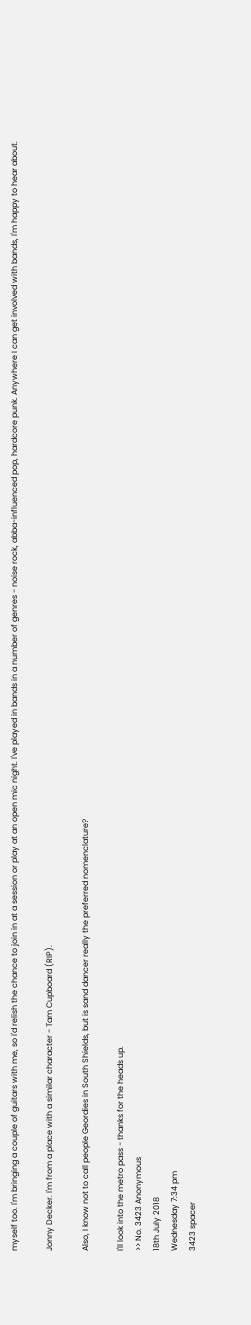myself too. I'm bringing a couple of guitars with me, so I'd relish the chance to join in at a session or play at an open mic night. I've played in bands in a number of genres - noise rock, abba-influenced pop, hardcore punk. Anywhere I can get involved with bands, I'm happy to hear about.

Jonny Decker. I'm from a place with a similar character - Tam Cupboard (RIP).

Also, I know not to call people Geordies in South Shields, but is sand dancer really the preferred nomenclature?

I'll look into the metro pass - thanks for the heads up.
>> No. 3423 Anonymous
18th July 2018
Wednesday 7:34 pm
3423 spacer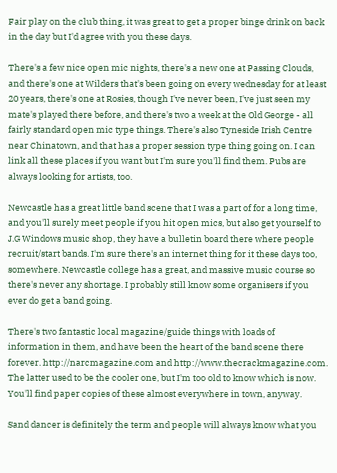Fair play on the club thing, it was great to get a proper binge drink on back in the day but I'd agree with you these days.

There's a few nice open mic nights, there's a new one at Passing Clouds, and there's one at Wilders that's been going on every wednesday for at least 20 years, there's one at Rosies, though I've never been, I've just seen my mate's played there before, and there's two a week at the Old George - all fairly standard open mic type things. There's also Tyneside Irish Centre near Chinatown, and that has a proper session type thing going on. I can link all these places if you want but I'm sure you'll find them. Pubs are always looking for artists, too.

Newcastle has a great little band scene that I was a part of for a long time, and you'll surely meet people if you hit open mics, but also get yourself to J.G Windows music shop, they have a bulletin board there where people recruit/start bands. I'm sure there's an internet thing for it these days too, somewhere. Newcastle college has a great, and massive music course so there's never any shortage. I probably still know some organisers if you ever do get a band going.

There's two fantastic local magazine/guide things with loads of information in them, and have been the heart of the band scene there forever. http://narcmagazine.com and http://www.thecrackmagazine.com. The latter used to be the cooler one, but I'm too old to know which is now. You'll find paper copies of these almost everywhere in town, anyway.

Sand dancer is definitely the term and people will always know what you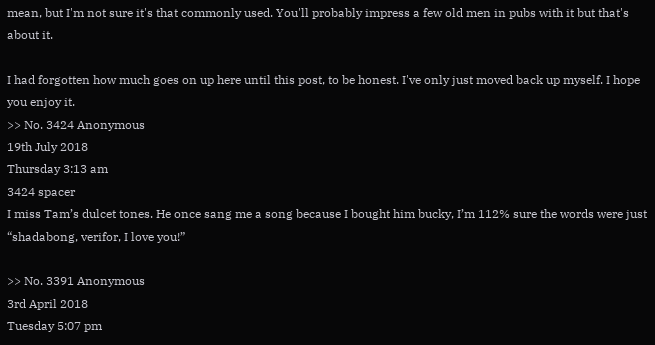mean, but I'm not sure it's that commonly used. You'll probably impress a few old men in pubs with it but that's about it.

I had forgotten how much goes on up here until this post, to be honest. I've only just moved back up myself. I hope you enjoy it.
>> No. 3424 Anonymous
19th July 2018
Thursday 3:13 am
3424 spacer
I miss Tam’s dulcet tones. He once sang me a song because I bought him bucky, I’m 112% sure the words were just “shadabong, verifor, I love you!”

>> No. 3391 Anonymous
3rd April 2018
Tuesday 5:07 pm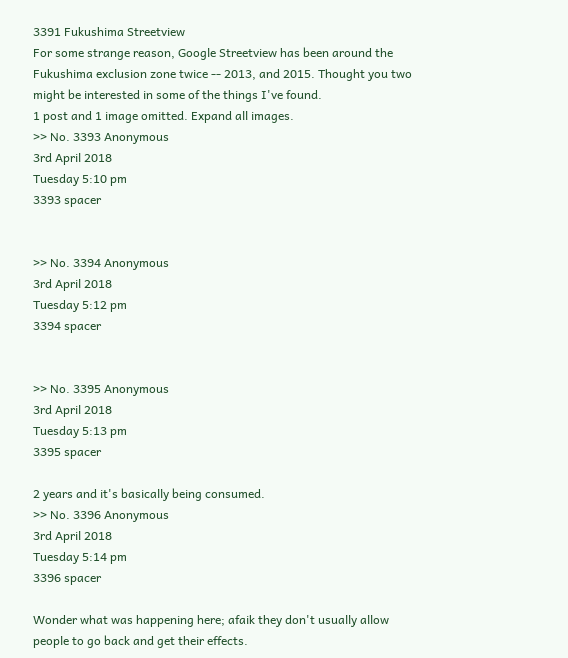3391 Fukushima Streetview
For some strange reason, Google Streetview has been around the Fukushima exclusion zone twice -- 2013, and 2015. Thought you two might be interested in some of the things I've found.
1 post and 1 image omitted. Expand all images.
>> No. 3393 Anonymous
3rd April 2018
Tuesday 5:10 pm
3393 spacer


>> No. 3394 Anonymous
3rd April 2018
Tuesday 5:12 pm
3394 spacer


>> No. 3395 Anonymous
3rd April 2018
Tuesday 5:13 pm
3395 spacer

2 years and it's basically being consumed.
>> No. 3396 Anonymous
3rd April 2018
Tuesday 5:14 pm
3396 spacer

Wonder what was happening here; afaik they don't usually allow people to go back and get their effects.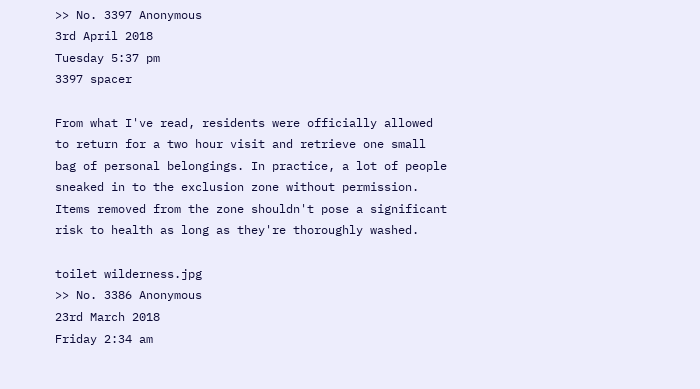>> No. 3397 Anonymous
3rd April 2018
Tuesday 5:37 pm
3397 spacer

From what I've read, residents were officially allowed to return for a two hour visit and retrieve one small bag of personal belongings. In practice, a lot of people sneaked in to the exclusion zone without permission. Items removed from the zone shouldn't pose a significant risk to health as long as they're thoroughly washed.

toilet wilderness.jpg
>> No. 3386 Anonymous
23rd March 2018
Friday 2:34 am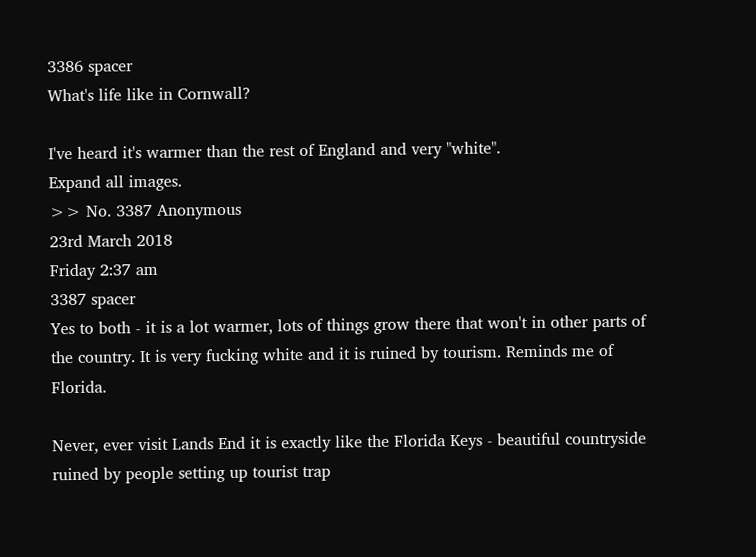3386 spacer
What's life like in Cornwall?

I've heard it's warmer than the rest of England and very "white".
Expand all images.
>> No. 3387 Anonymous
23rd March 2018
Friday 2:37 am
3387 spacer
Yes to both - it is a lot warmer, lots of things grow there that won't in other parts of the country. It is very fucking white and it is ruined by tourism. Reminds me of Florida.

Never, ever visit Lands End it is exactly like the Florida Keys - beautiful countryside ruined by people setting up tourist trap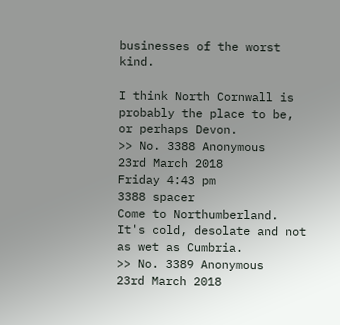businesses of the worst kind.

I think North Cornwall is probably the place to be, or perhaps Devon.
>> No. 3388 Anonymous
23rd March 2018
Friday 4:43 pm
3388 spacer
Come to Northumberland. It's cold, desolate and not as wet as Cumbria.
>> No. 3389 Anonymous
23rd March 2018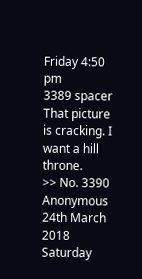Friday 4:50 pm
3389 spacer
That picture is cracking. I want a hill throne.
>> No. 3390 Anonymous
24th March 2018
Saturday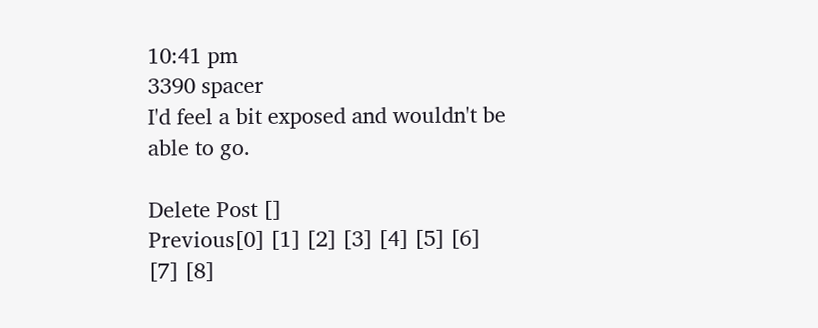10:41 pm
3390 spacer
I'd feel a bit exposed and wouldn't be able to go.

Delete Post []
Previous[0] [1] [2] [3] [4] [5] [6] [7] [8]